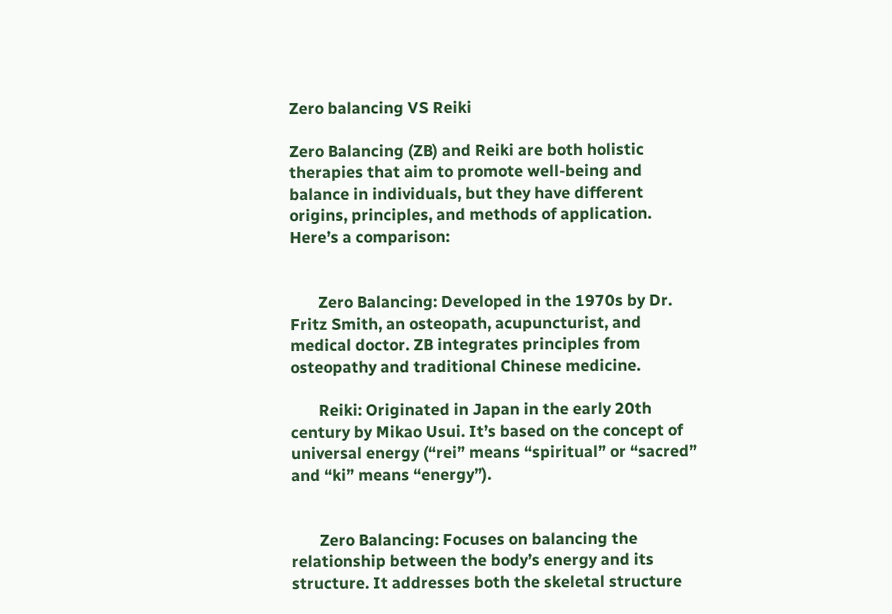Zero balancing VS Reiki

Zero Balancing (ZB) and Reiki are both holistic therapies that aim to promote well-being and balance in individuals, but they have different origins, principles, and methods of application. Here’s a comparison:


       Zero Balancing: Developed in the 1970s by Dr. Fritz Smith, an osteopath, acupuncturist, and medical doctor. ZB integrates principles from osteopathy and traditional Chinese medicine.

       Reiki: Originated in Japan in the early 20th century by Mikao Usui. It’s based on the concept of universal energy (“rei” means “spiritual” or “sacred” and “ki” means “energy”).


       Zero Balancing: Focuses on balancing the relationship between the body’s energy and its structure. It addresses both the skeletal structure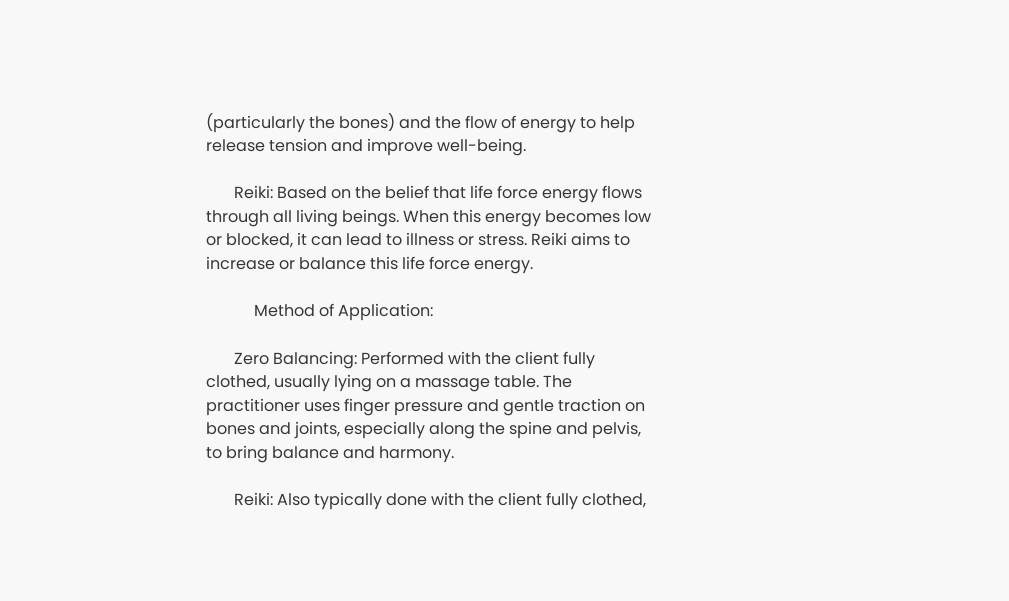(particularly the bones) and the flow of energy to help release tension and improve well-being.

       Reiki: Based on the belief that life force energy flows through all living beings. When this energy becomes low or blocked, it can lead to illness or stress. Reiki aims to increase or balance this life force energy.

            Method of Application:

       Zero Balancing: Performed with the client fully clothed, usually lying on a massage table. The practitioner uses finger pressure and gentle traction on bones and joints, especially along the spine and pelvis, to bring balance and harmony.

       Reiki: Also typically done with the client fully clothed,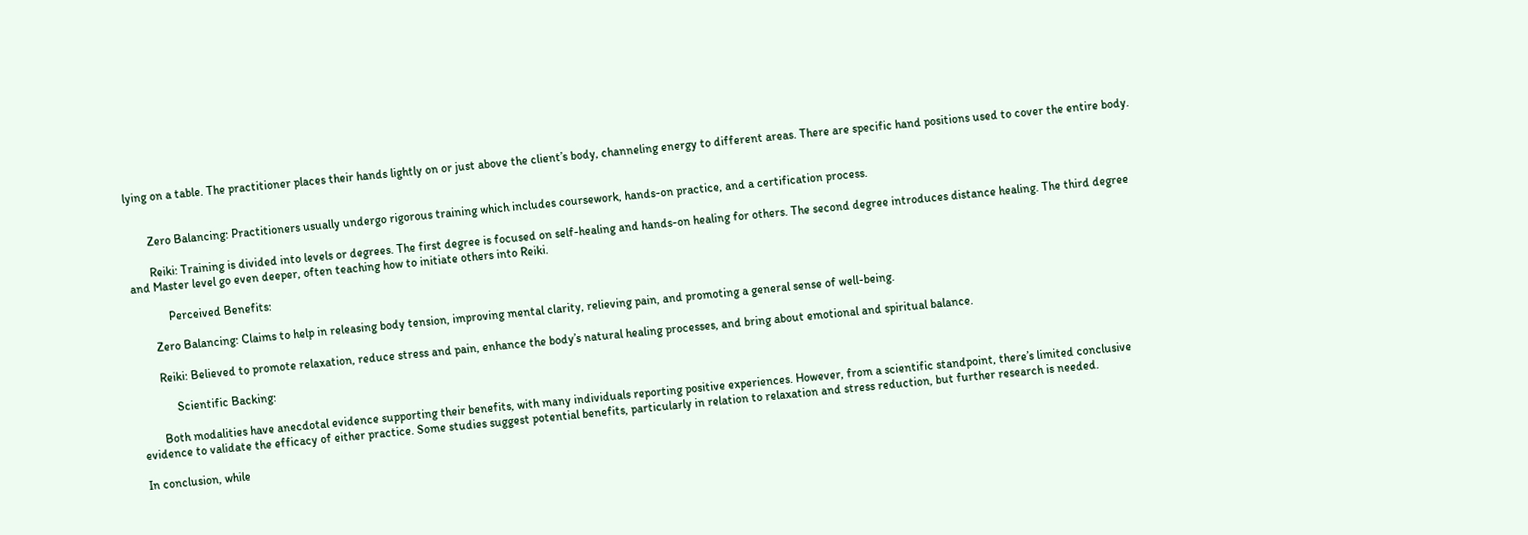lying on a table. The practitioner places their hands lightly on or just above the client’s body, channeling energy to different areas. There are specific hand positions used to cover the entire body.


       Zero Balancing: Practitioners usually undergo rigorous training which includes coursework, hands-on practice, and a certification process.

       Reiki: Training is divided into levels or degrees. The first degree is focused on self-healing and hands-on healing for others. The second degree introduces distance healing. The third degree and Master level go even deeper, often teaching how to initiate others into Reiki.

            Perceived Benefits:

       Zero Balancing: Claims to help in releasing body tension, improving mental clarity, relieving pain, and promoting a general sense of well-being.

       Reiki: Believed to promote relaxation, reduce stress and pain, enhance the body’s natural healing processes, and bring about emotional and spiritual balance.

            Scientific Backing:

       Both modalities have anecdotal evidence supporting their benefits, with many individuals reporting positive experiences. However, from a scientific standpoint, there’s limited conclusive evidence to validate the efficacy of either practice. Some studies suggest potential benefits, particularly in relation to relaxation and stress reduction, but further research is needed.

In conclusion, while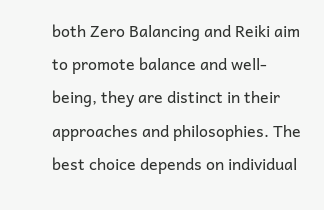both Zero Balancing and Reiki aim to promote balance and well-being, they are distinct in their approaches and philosophies. The best choice depends on individual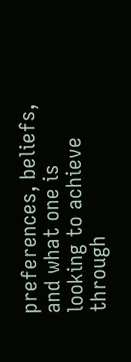preferences, beliefs, and what one is looking to achieve through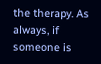the therapy. As always, if someone is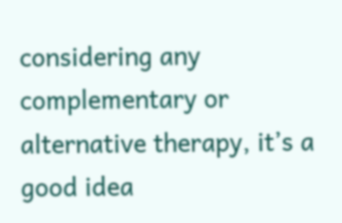considering any complementary or alternative therapy, it’s a good idea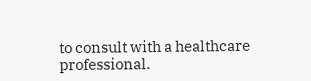to consult with a healthcare professional.